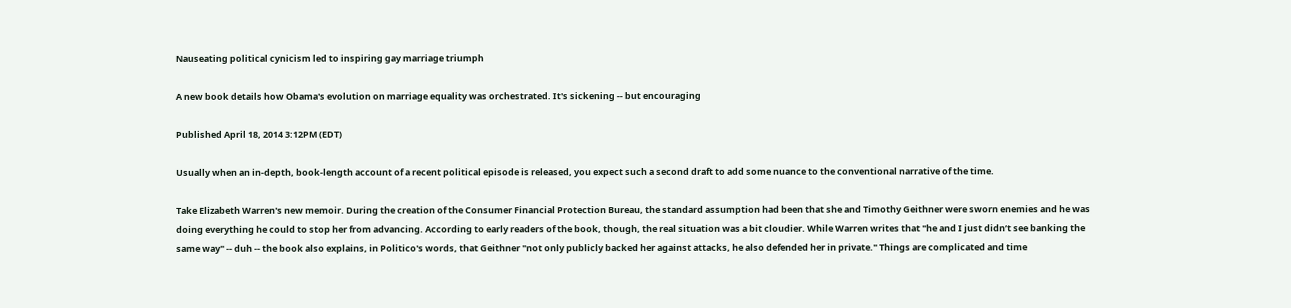Nauseating political cynicism led to inspiring gay marriage triumph

A new book details how Obama's evolution on marriage equality was orchestrated. It's sickening -- but encouraging

Published April 18, 2014 3:12PM (EDT)

Usually when an in-depth, book-length account of a recent political episode is released, you expect such a second draft to add some nuance to the conventional narrative of the time.

Take Elizabeth Warren's new memoir. During the creation of the Consumer Financial Protection Bureau, the standard assumption had been that she and Timothy Geithner were sworn enemies and he was doing everything he could to stop her from advancing. According to early readers of the book, though, the real situation was a bit cloudier. While Warren writes that "he and I just didn’t see banking the same way" -- duh -- the book also explains, in Politico's words, that Geithner "not only publicly backed her against attacks, he also defended her in private." Things are complicated and time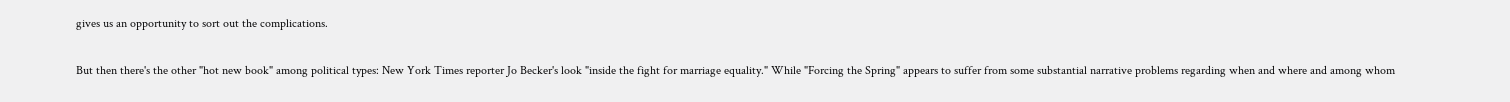gives us an opportunity to sort out the complications.

But then there's the other "hot new book" among political types: New York Times reporter Jo Becker's look "inside the fight for marriage equality." While "Forcing the Spring" appears to suffer from some substantial narrative problems regarding when and where and among whom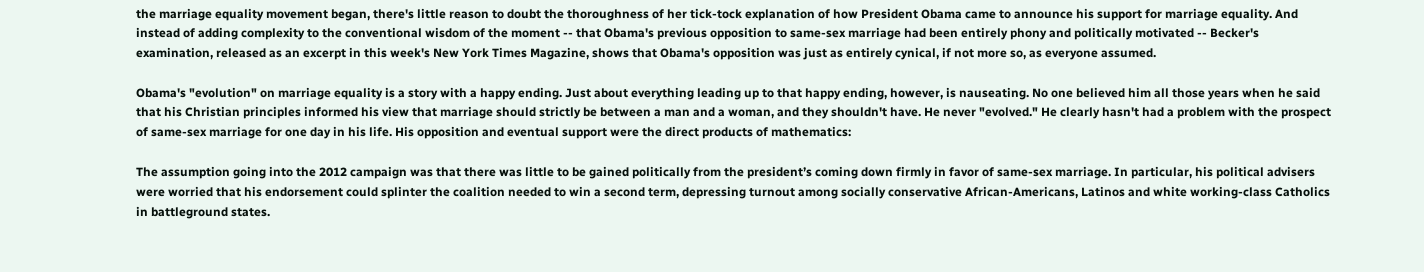the marriage equality movement began, there's little reason to doubt the thoroughness of her tick-tock explanation of how President Obama came to announce his support for marriage equality. And instead of adding complexity to the conventional wisdom of the moment -- that Obama's previous opposition to same-sex marriage had been entirely phony and politically motivated -- Becker's examination, released as an excerpt in this week's New York Times Magazine, shows that Obama's opposition was just as entirely cynical, if not more so, as everyone assumed.

Obama's "evolution" on marriage equality is a story with a happy ending. Just about everything leading up to that happy ending, however, is nauseating. No one believed him all those years when he said that his Christian principles informed his view that marriage should strictly be between a man and a woman, and they shouldn't have. He never "evolved." He clearly hasn't had a problem with the prospect of same-sex marriage for one day in his life. His opposition and eventual support were the direct products of mathematics:

The assumption going into the 2012 campaign was that there was little to be gained politically from the president’s coming down firmly in favor of same-sex marriage. In particular, his political advisers were worried that his endorsement could splinter the coalition needed to win a second term, depressing turnout among socially conservative African-Americans, Latinos and white working-class Catholics in battleground states.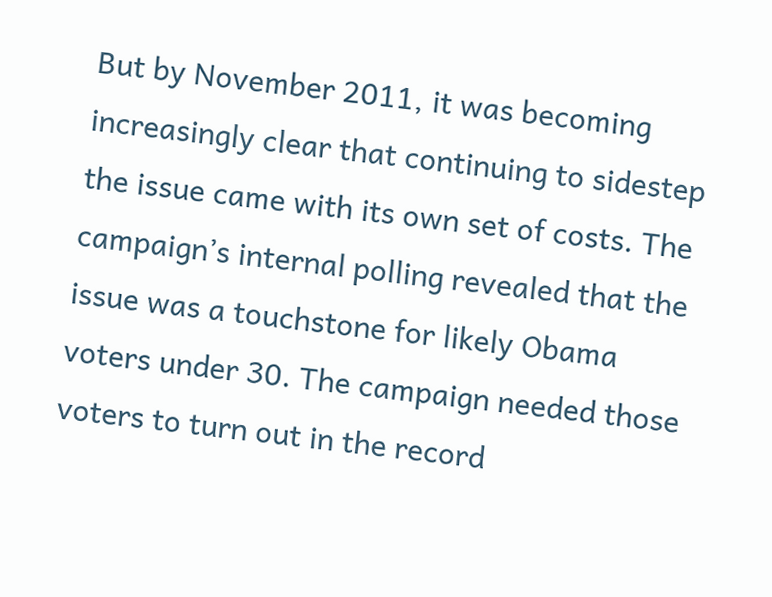But by November 2011, it was becoming increasingly clear that continuing to sidestep the issue came with its own set of costs. The campaign’s internal polling revealed that the issue was a touchstone for likely Obama voters under 30. The campaign needed those voters to turn out in the record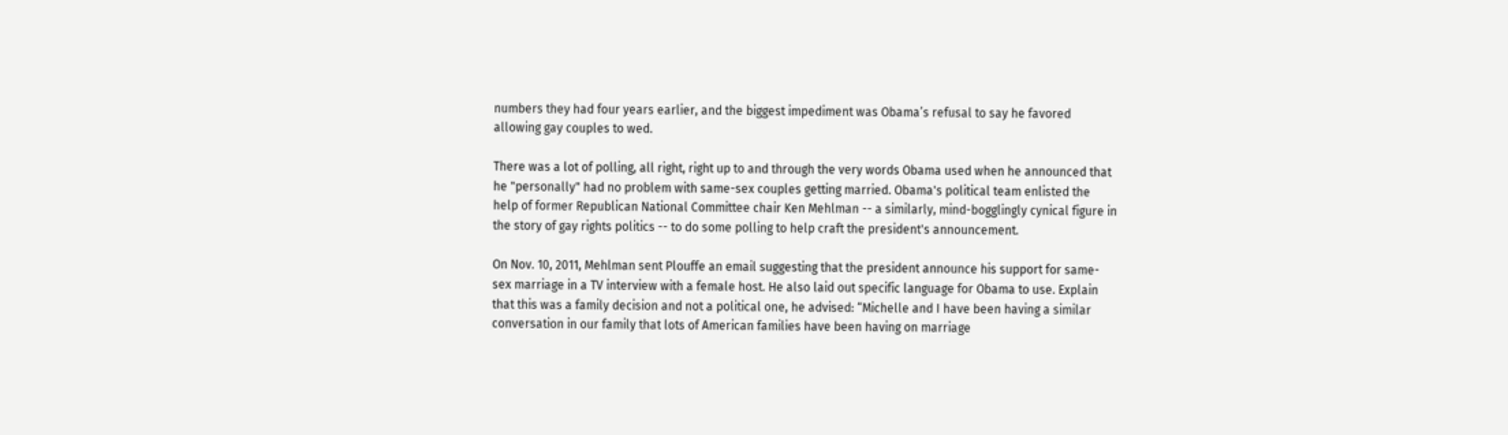numbers they had four years earlier, and the biggest impediment was Obama’s refusal to say he favored allowing gay couples to wed.

There was a lot of polling, all right, right up to and through the very words Obama used when he announced that he "personally" had no problem with same-sex couples getting married. Obama's political team enlisted the help of former Republican National Committee chair Ken Mehlman -- a similarly, mind-bogglingly cynical figure in the story of gay rights politics -- to do some polling to help craft the president's announcement.

On Nov. 10, 2011, Mehlman sent Plouffe an email suggesting that the president announce his support for same-sex marriage in a TV interview with a female host. He also laid out specific language for Obama to use. Explain that this was a family decision and not a political one, he advised: “Michelle and I have been having a similar conversation in our family that lots of American families have been having on marriage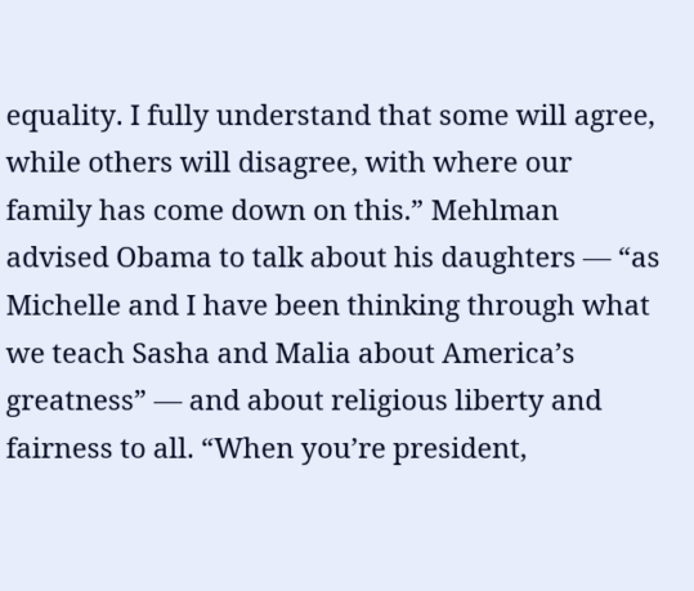equality. I fully understand that some will agree, while others will disagree, with where our family has come down on this.” Mehlman advised Obama to talk about his daughters — “as Michelle and I have been thinking through what we teach Sasha and Malia about America’s greatness” — and about religious liberty and fairness to all. “When you’re president,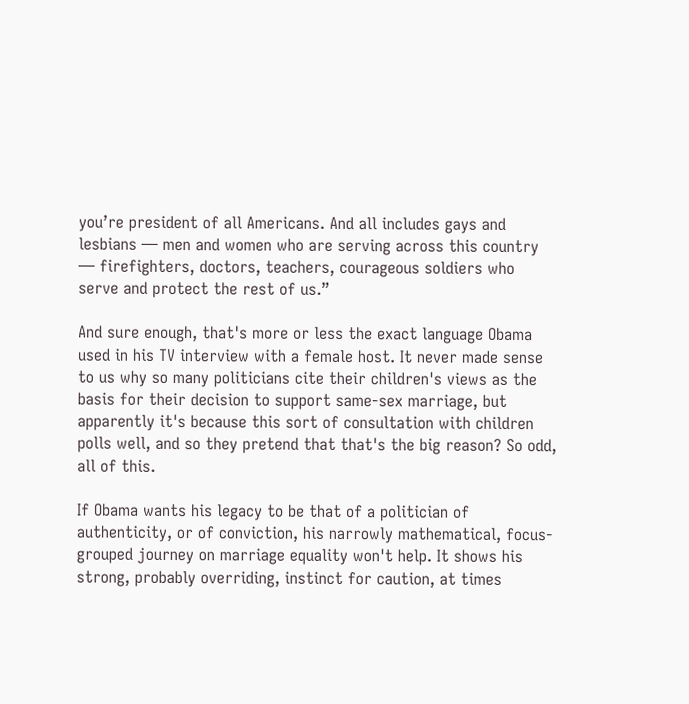you’re president of all Americans. And all includes gays and lesbians — men and women who are serving across this country — firefighters, doctors, teachers, courageous soldiers who serve and protect the rest of us.”

And sure enough, that's more or less the exact language Obama used in his TV interview with a female host. It never made sense to us why so many politicians cite their children's views as the basis for their decision to support same-sex marriage, but apparently it's because this sort of consultation with children polls well, and so they pretend that that's the big reason? So odd, all of this.

If Obama wants his legacy to be that of a politician of authenticity, or of conviction, his narrowly mathematical, focus-grouped journey on marriage equality won't help. It shows his strong, probably overriding, instinct for caution, at times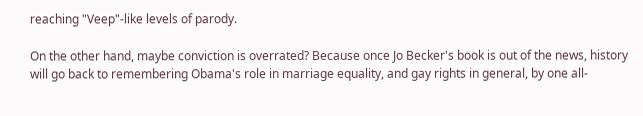reaching "Veep"-like levels of parody.

On the other hand, maybe conviction is overrated? Because once Jo Becker's book is out of the news, history will go back to remembering Obama's role in marriage equality, and gay rights in general, by one all-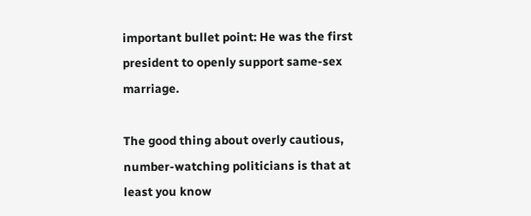important bullet point: He was the first president to openly support same-sex marriage.

The good thing about overly cautious, number-watching politicians is that at least you know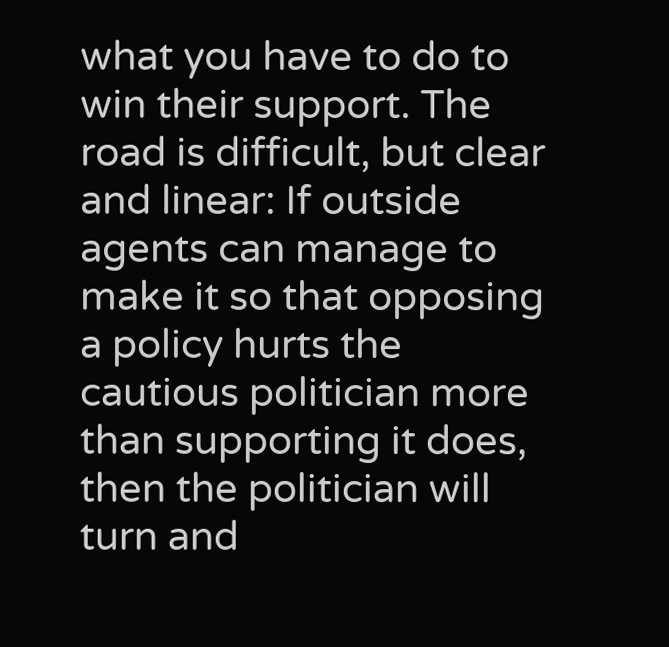what you have to do to win their support. The road is difficult, but clear and linear: If outside agents can manage to make it so that opposing a policy hurts the cautious politician more than supporting it does, then the politician will turn and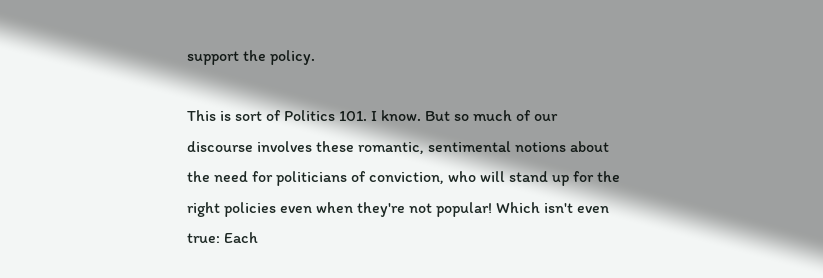support the policy.

This is sort of Politics 101. I know. But so much of our discourse involves these romantic, sentimental notions about the need for politicians of conviction, who will stand up for the right policies even when they're not popular! Which isn't even true: Each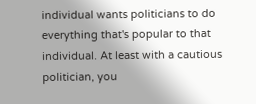individual wants politicians to do everything that's popular to that individual. At least with a cautious politician, you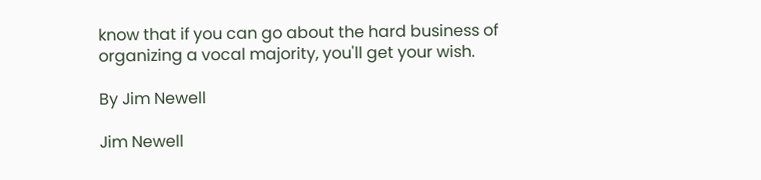know that if you can go about the hard business of organizing a vocal majority, you'll get your wish.

By Jim Newell

Jim Newell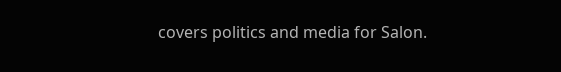covers politics and media for Salon.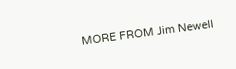MORE FROM Jim Newell